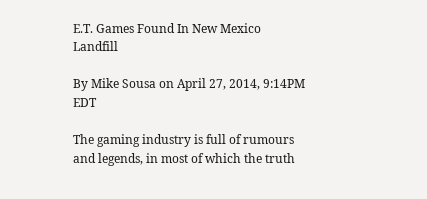E.T. Games Found In New Mexico Landfill

By Mike Sousa on April 27, 2014, 9:14PM EDT

The gaming industry is full of rumours and legends, in most of which the truth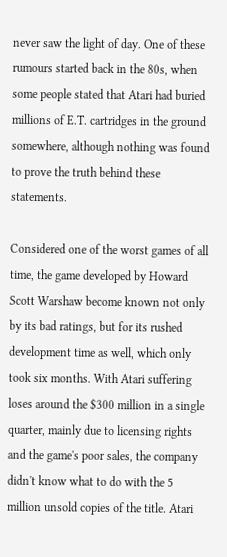never saw the light of day. One of these rumours started back in the 80s, when some people stated that Atari had buried millions of E.T. cartridges in the ground somewhere, although nothing was found to prove the truth behind these statements.

Considered one of the worst games of all time, the game developed by Howard Scott Warshaw become known not only by its bad ratings, but for its rushed development time as well, which only took six months. With Atari suffering loses around the $300 million in a single quarter, mainly due to licensing rights and the game's poor sales, the company didn't know what to do with the 5 million unsold copies of the title. Atari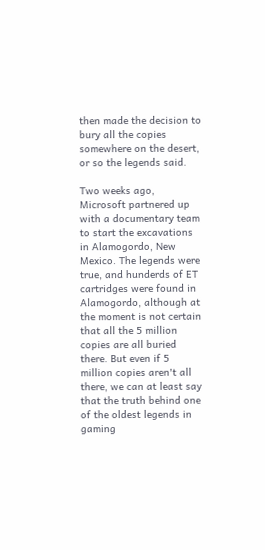then made the decision to bury all the copies somewhere on the desert, or so the legends said.

Two weeks ago, Microsoft partnered up with a documentary team to start the excavations in Alamogordo, New Mexico. The legends were true, and hunderds of ET cartridges were found in Alamogordo, although at the moment is not certain that all the 5 million copies are all buried there. But even if 5 million copies aren't all there, we can at least say that the truth behind one of the oldest legends in gaming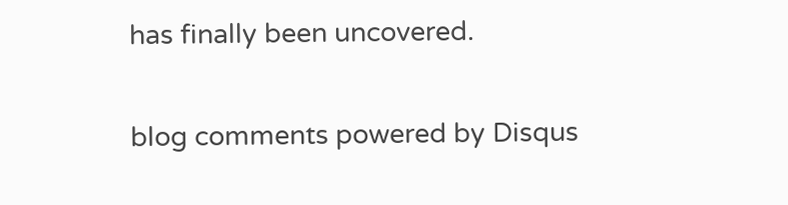has finally been uncovered.

blog comments powered by Disqus